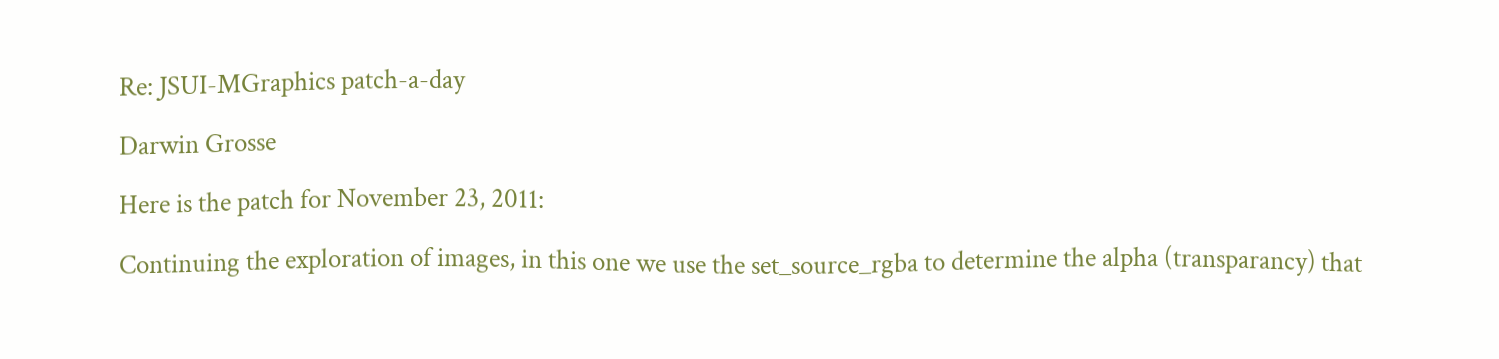Re: JSUI-MGraphics patch-a-day

Darwin Grosse

Here is the patch for November 23, 2011:

Continuing the exploration of images, in this one we use the set_source_rgba to determine the alpha (transparancy) that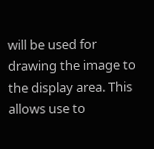will be used for drawing the image to the display area. This allows use to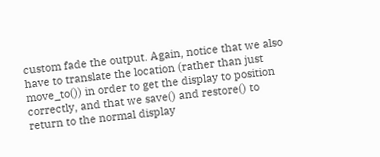custom fade the output. Again, notice that we also have to translate the location (rather than just move_to()) in order to get the display to position correctly, and that we save() and restore() to return to the normal display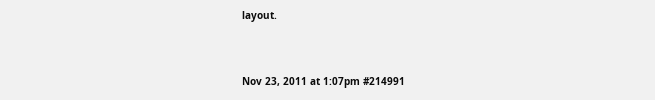layout.


Nov 23, 2011 at 1:07pm #214991